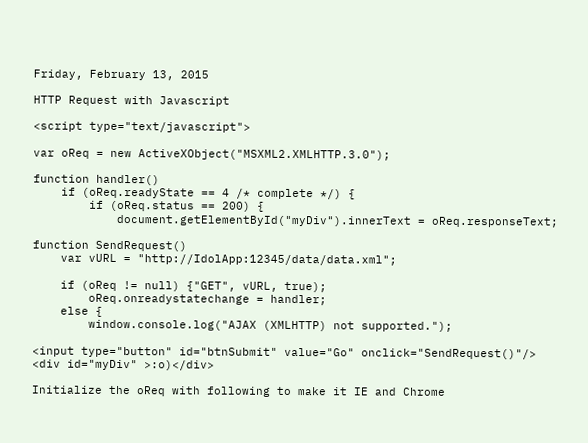Friday, February 13, 2015

HTTP Request with Javascript

<script type="text/javascript">

var oReq = new ActiveXObject("MSXML2.XMLHTTP.3.0");

function handler()
    if (oReq.readyState == 4 /* complete */) {
        if (oReq.status == 200) {
            document.getElementById("myDiv").innerText = oReq.responseText;

function SendRequest()
    var vURL = "http://IdolApp:12345/data/data.xml";

    if (oReq != null) {"GET", vURL, true);
        oReq.onreadystatechange = handler;
    else {
        window.console.log("AJAX (XMLHTTP) not supported.");

<input type="button" id="btnSubmit" value="Go" onclick="SendRequest()"/>
<div id="myDiv" >:o)</div>

Initialize the oReq with following to make it IE and Chrome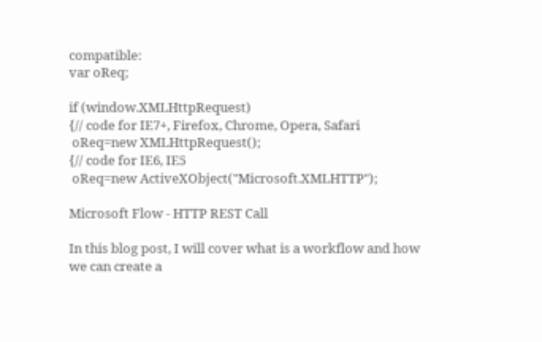compatible:
var oReq;

if (window.XMLHttpRequest)
{// code for IE7+, Firefox, Chrome, Opera, Safari
 oReq=new XMLHttpRequest();
{// code for IE6, IE5
 oReq=new ActiveXObject("Microsoft.XMLHTTP");

Microsoft Flow - HTTP REST Call

In this blog post, I will cover what is a workflow and how we can create a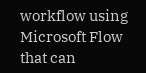workflow using Microsoft Flow that can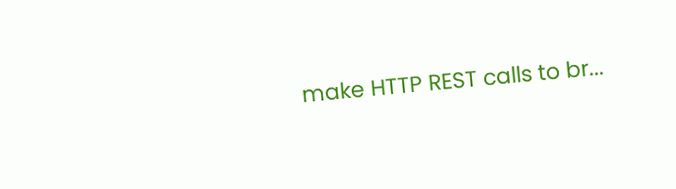make HTTP REST calls to br...